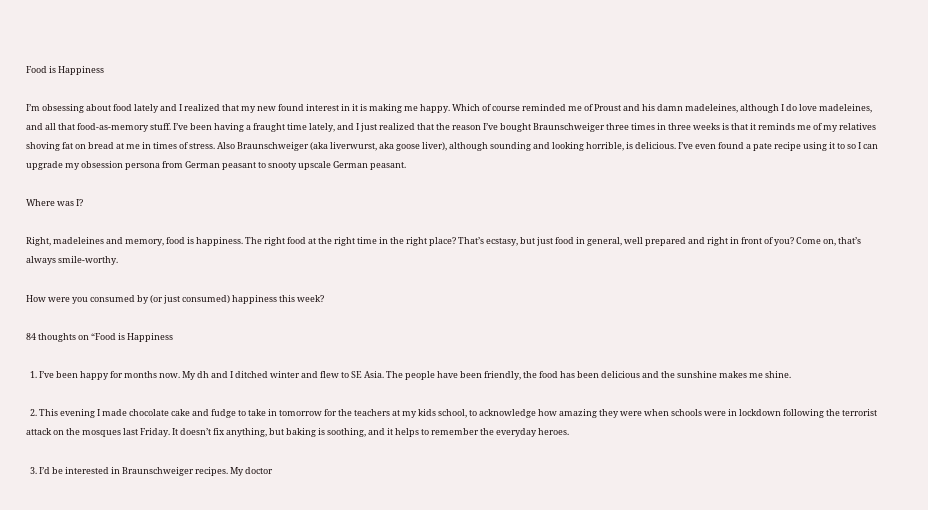Food is Happiness

I’m obsessing about food lately and I realized that my new found interest in it is making me happy. Which of course reminded me of Proust and his damn madeleines, although I do love madeleines, and all that food-as-memory stuff. I’ve been having a fraught time lately, and I just realized that the reason I’ve bought Braunschweiger three times in three weeks is that it reminds me of my relatives shoving fat on bread at me in times of stress. Also Braunschweiger (aka liverwurst, aka goose liver), although sounding and looking horrible, is delicious. I’ve even found a pate recipe using it to so I can upgrade my obsession persona from German peasant to snooty upscale German peasant.

Where was I?

Right, madeleines and memory, food is happiness. The right food at the right time in the right place? That’s ecstasy, but just food in general, well prepared and right in front of you? Come on, that’s always smile-worthy.

How were you consumed by (or just consumed) happiness this week?

84 thoughts on “Food is Happiness

  1. I’ve been happy for months now. My dh and I ditched winter and flew to SE Asia. The people have been friendly, the food has been delicious and the sunshine makes me shine.

  2. This evening I made chocolate cake and fudge to take in tomorrow for the teachers at my kids school, to acknowledge how amazing they were when schools were in lockdown following the terrorist attack on the mosques last Friday. It doesn’t fix anything, but baking is soothing, and it helps to remember the everyday heroes.

  3. I’d be interested in Braunschweiger recipes. My doctor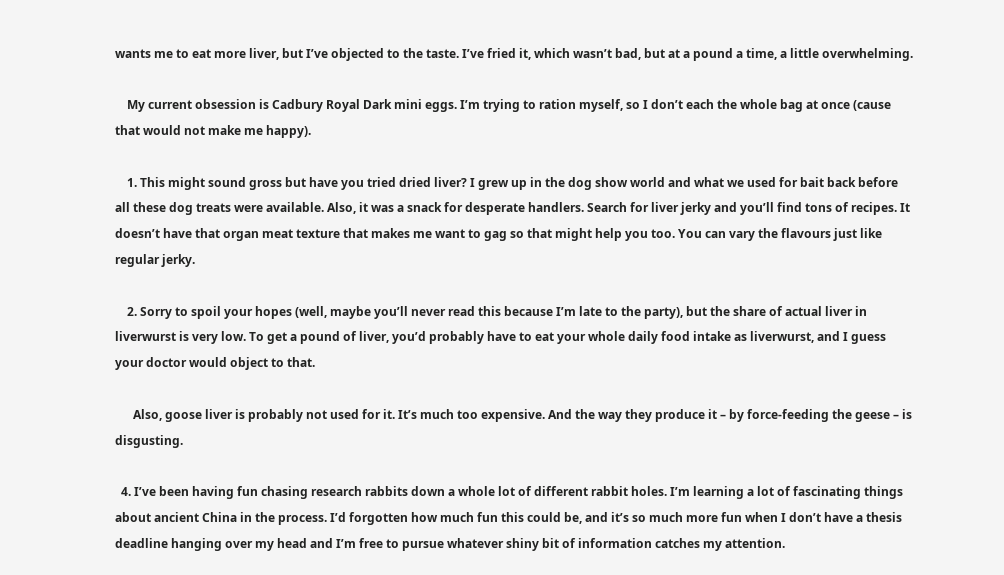wants me to eat more liver, but I’ve objected to the taste. I’ve fried it, which wasn’t bad, but at a pound a time, a little overwhelming.

    My current obsession is Cadbury Royal Dark mini eggs. I’m trying to ration myself, so I don’t each the whole bag at once (cause that would not make me happy).

    1. This might sound gross but have you tried dried liver? I grew up in the dog show world and what we used for bait back before all these dog treats were available. Also, it was a snack for desperate handlers. Search for liver jerky and you’ll find tons of recipes. It doesn’t have that organ meat texture that makes me want to gag so that might help you too. You can vary the flavours just like regular jerky.

    2. Sorry to spoil your hopes (well, maybe you’ll never read this because I’m late to the party), but the share of actual liver in liverwurst is very low. To get a pound of liver, you’d probably have to eat your whole daily food intake as liverwurst, and I guess your doctor would object to that.

      Also, goose liver is probably not used for it. It’s much too expensive. And the way they produce it – by force-feeding the geese – is disgusting.

  4. I’ve been having fun chasing research rabbits down a whole lot of different rabbit holes. I’m learning a lot of fascinating things about ancient China in the process. I’d forgotten how much fun this could be, and it’s so much more fun when I don’t have a thesis deadline hanging over my head and I’m free to pursue whatever shiny bit of information catches my attention.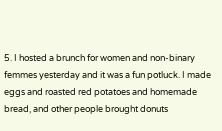5. I hosted a brunch for women and non-binary femmes yesterday and it was a fun potluck. I made eggs and roasted red potatoes and homemade bread, and other people brought donuts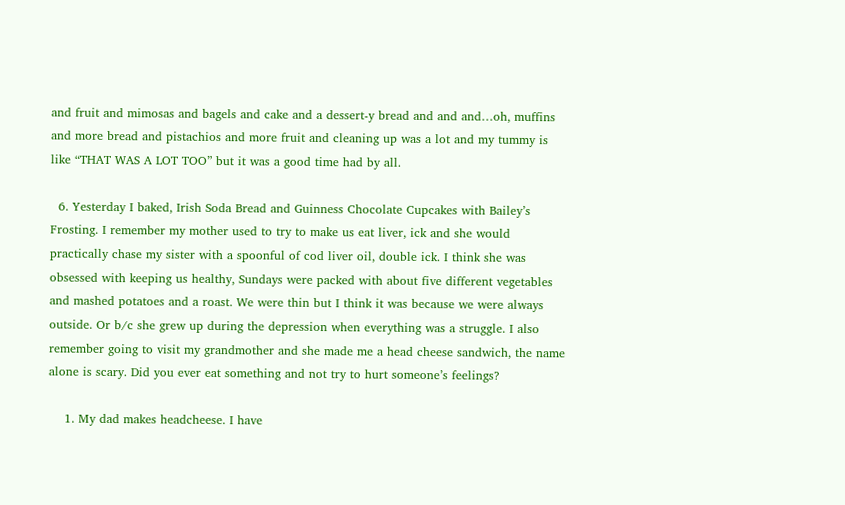and fruit and mimosas and bagels and cake and a dessert-y bread and and and…oh, muffins and more bread and pistachios and more fruit and cleaning up was a lot and my tummy is like “THAT WAS A LOT TOO” but it was a good time had by all.

  6. Yesterday I baked, Irish Soda Bread and Guinness Chocolate Cupcakes with Bailey’s Frosting. I remember my mother used to try to make us eat liver, ick and she would practically chase my sister with a spoonful of cod liver oil, double ick. I think she was obsessed with keeping us healthy, Sundays were packed with about five different vegetables and mashed potatoes and a roast. We were thin but I think it was because we were always outside. Or b/c she grew up during the depression when everything was a struggle. I also remember going to visit my grandmother and she made me a head cheese sandwich, the name alone is scary. Did you ever eat something and not try to hurt someone’s feelings?

    1. My dad makes headcheese. I have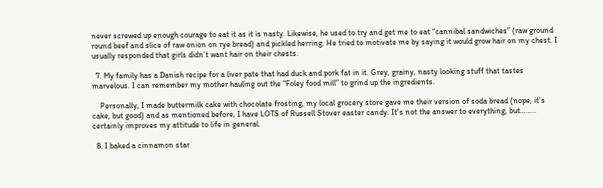never screwed up enough courage to eat it as it is nasty. Likewise, he used to try and get me to eat “cannibal sandwiches” (raw ground round beef and slice of raw onion on rye bread) and pickled herring. He tried to motivate me by saying it would grow hair on my chest. I usually responded that girls didn’t want hair on their chests.

  7. My family has a Danish recipe for a liver pate that had duck and pork fat in it. Grey, grainy, nasty looking stuff that tastes marvelous. I can remember my mother hauling out the “Foley food mill” to grind up the ingredients.

    Personally, I made buttermilk cake with chocolate frosting, my local grocery store gave me their version of soda bread (nope, it’s cake, but good) and as mentioned before, I have LOTS of Russell Stover easter candy. It’s not the answer to everything, but…….. certainly improves my attitude to life in general.

  8. I baked a cinnamon star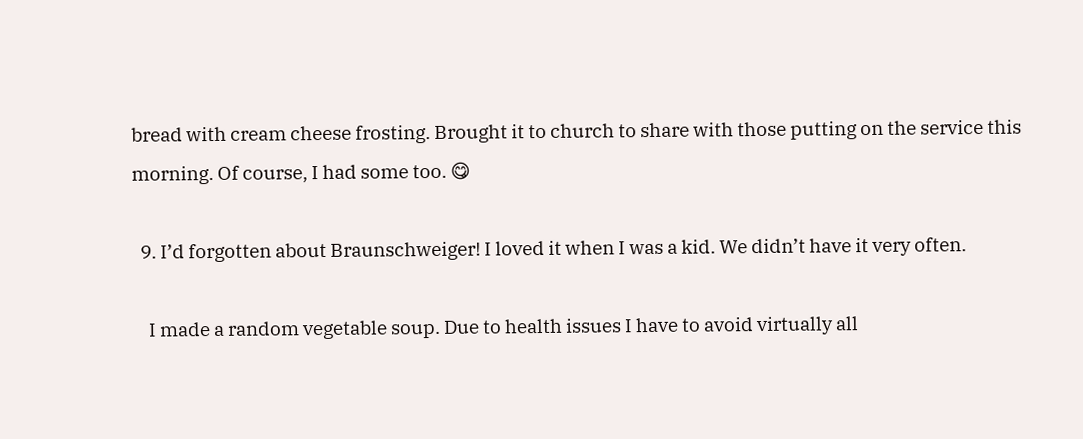bread with cream cheese frosting. Brought it to church to share with those putting on the service this morning. Of course, I had some too. 😋

  9. I’d forgotten about Braunschweiger! I loved it when I was a kid. We didn’t have it very often.

    I made a random vegetable soup. Due to health issues I have to avoid virtually all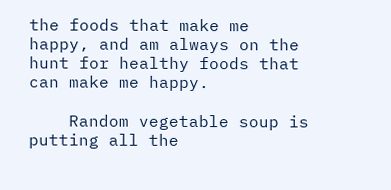the foods that make me happy, and am always on the hunt for healthy foods that can make me happy.

    Random vegetable soup is putting all the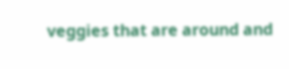veggies that are around and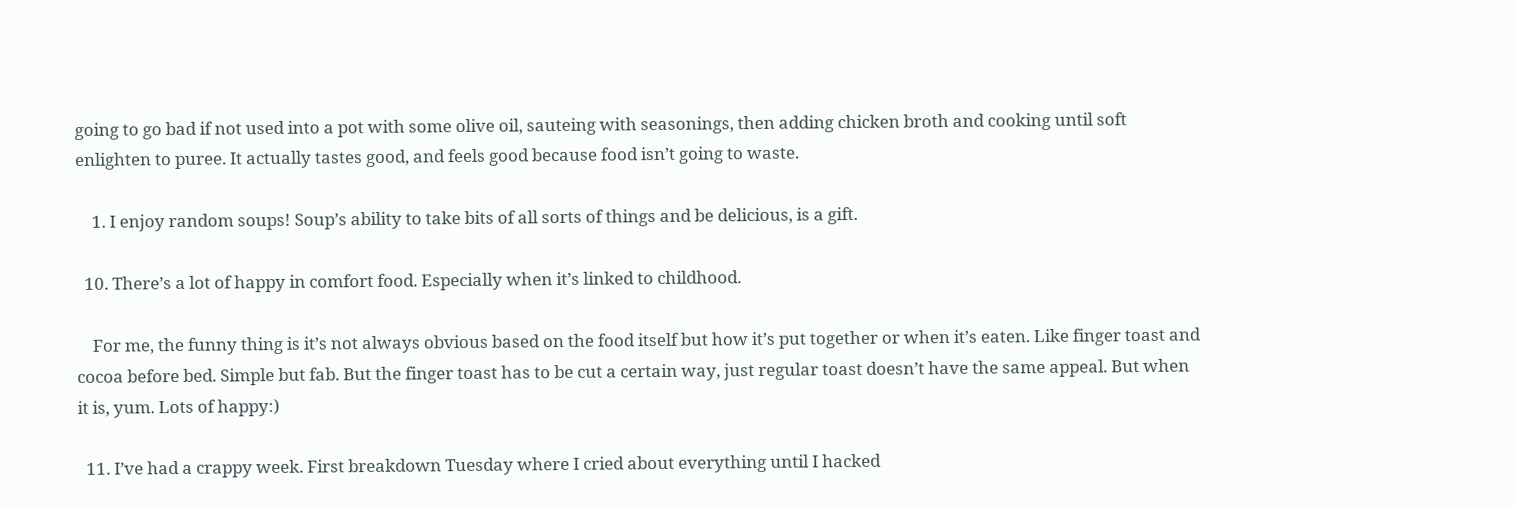going to go bad if not used into a pot with some olive oil, sauteing with seasonings, then adding chicken broth and cooking until soft enlighten to puree. It actually tastes good, and feels good because food isn’t going to waste.

    1. I enjoy random soups! Soup’s ability to take bits of all sorts of things and be delicious, is a gift.

  10. There’s a lot of happy in comfort food. Especially when it’s linked to childhood.

    For me, the funny thing is it’s not always obvious based on the food itself but how it’s put together or when it’s eaten. Like finger toast and cocoa before bed. Simple but fab. But the finger toast has to be cut a certain way, just regular toast doesn’t have the same appeal. But when it is, yum. Lots of happy:)

  11. I’ve had a crappy week. First breakdown Tuesday where I cried about everything until I hacked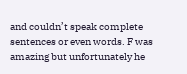and couldn’t speak complete sentences or even words. F was amazing but unfortunately he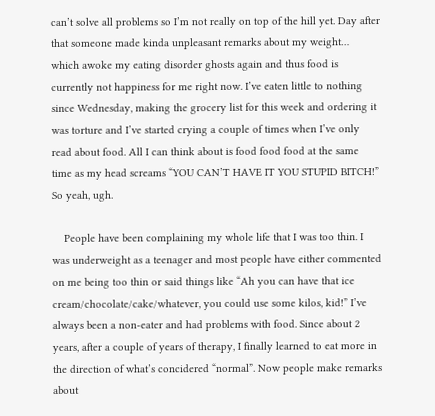can’t solve all problems so I’m not really on top of the hill yet. Day after that someone made kinda unpleasant remarks about my weight…  which awoke my eating disorder ghosts again and thus food is currently not happiness for me right now. I’ve eaten little to nothing since Wednesday, making the grocery list for this week and ordering it was torture and I’ve started crying a couple of times when I’ve only read about food. All I can think about is food food food at the same time as my head screams “YOU CAN’T HAVE IT YOU STUPID BITCH!” So yeah, ugh.

    People have been complaining my whole life that I was too thin. I was underweight as a teenager and most people have either commented on me being too thin or said things like “Ah you can have that ice cream/chocolate/cake/whatever, you could use some kilos, kid!” I’ve always been a non-eater and had problems with food. Since about 2 years, after a couple of years of therapy, I finally learned to eat more in the direction of what’s concidered “normal”. Now people make remarks about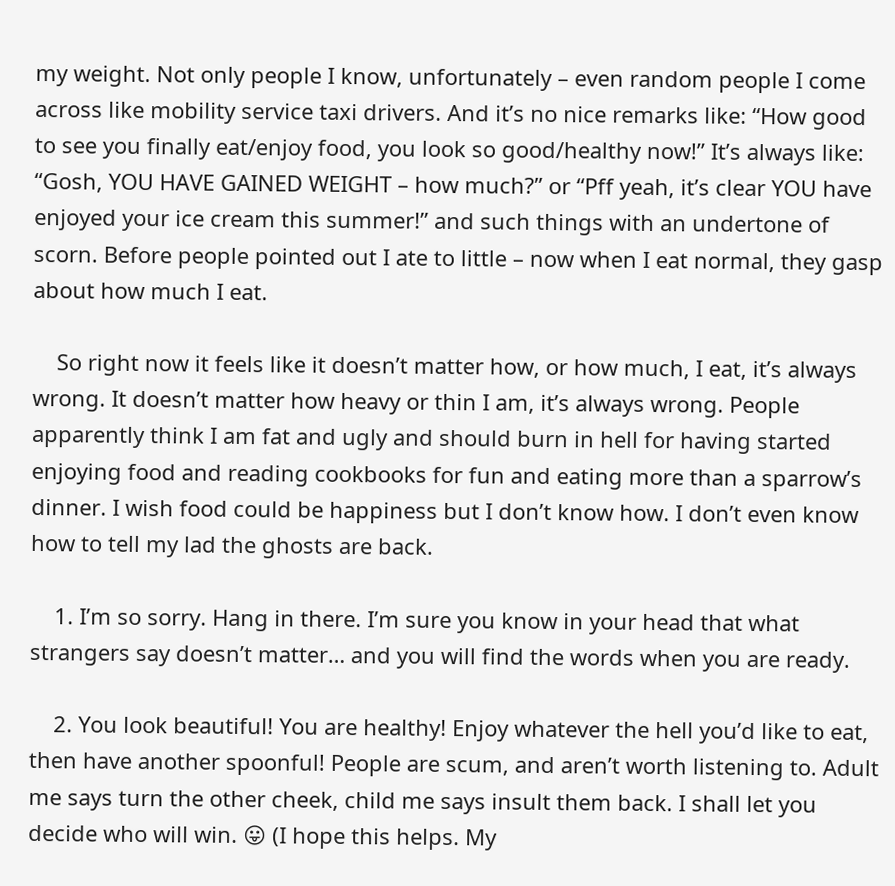my weight. Not only people I know, unfortunately – even random people I come across like mobility service taxi drivers. And it’s no nice remarks like: “How good to see you finally eat/enjoy food, you look so good/healthy now!” It’s always like: “Gosh, YOU HAVE GAINED WEIGHT – how much?” or “Pff yeah, it’s clear YOU have enjoyed your ice cream this summer!” and such things with an undertone of scorn. Before people pointed out I ate to little – now when I eat normal, they gasp about how much I eat.

    So right now it feels like it doesn’t matter how, or how much, I eat, it’s always wrong. It doesn’t matter how heavy or thin I am, it’s always wrong. People apparently think I am fat and ugly and should burn in hell for having started enjoying food and reading cookbooks for fun and eating more than a sparrow’s dinner. I wish food could be happiness but I don’t know how. I don’t even know how to tell my lad the ghosts are back.

    1. I’m so sorry. Hang in there. I’m sure you know in your head that what strangers say doesn’t matter… and you will find the words when you are ready.

    2. You look beautiful! You are healthy! Enjoy whatever the hell you’d like to eat, then have another spoonful! People are scum, and aren’t worth listening to. Adult me says turn the other cheek, child me says insult them back. I shall let you decide who will win. 😛 (I hope this helps. My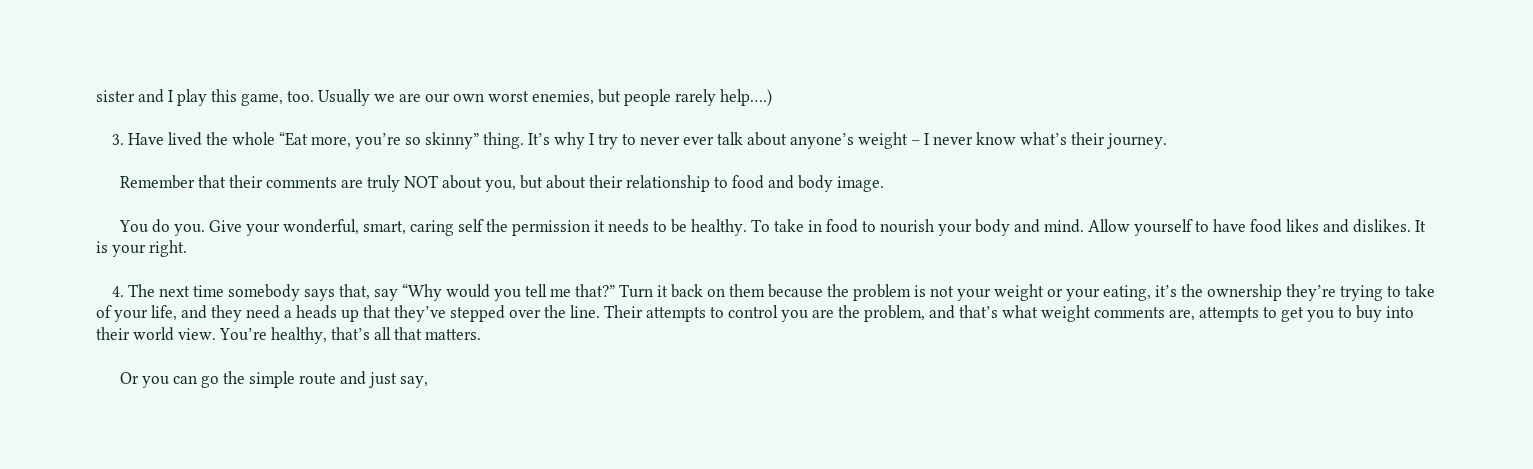sister and I play this game, too. Usually we are our own worst enemies, but people rarely help….)

    3. Have lived the whole “Eat more, you’re so skinny” thing. It’s why I try to never ever talk about anyone’s weight – I never know what’s their journey.

      Remember that their comments are truly NOT about you, but about their relationship to food and body image.

      You do you. Give your wonderful, smart, caring self the permission it needs to be healthy. To take in food to nourish your body and mind. Allow yourself to have food likes and dislikes. It is your right.

    4. The next time somebody says that, say “Why would you tell me that?” Turn it back on them because the problem is not your weight or your eating, it’s the ownership they’re trying to take of your life, and they need a heads up that they’ve stepped over the line. Their attempts to control you are the problem, and that’s what weight comments are, attempts to get you to buy into their world view. You’re healthy, that’s all that matters.

      Or you can go the simple route and just say,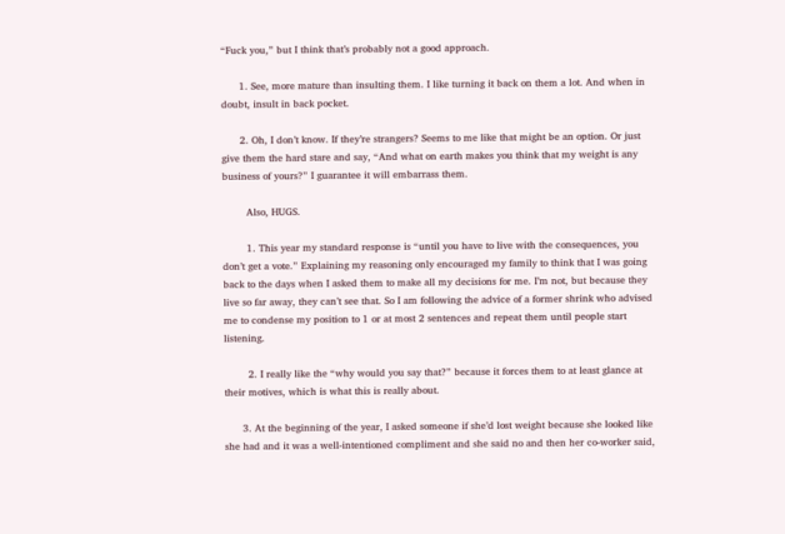“Fuck you,” but I think that’s probably not a good approach.

      1. See, more mature than insulting them. I like turning it back on them a lot. And when in doubt, insult in back pocket.

      2. Oh, I don’t know. If they’re strangers? Seems to me like that might be an option. Or just give them the hard stare and say, “And what on earth makes you think that my weight is any business of yours?” I guarantee it will embarrass them.

        Also, HUGS.

        1. This year my standard response is “until you have to live with the consequences, you don’t get a vote.” Explaining my reasoning only encouraged my family to think that I was going back to the days when I asked them to make all my decisions for me. I’m not, but because they live so far away, they can’t see that. So I am following the advice of a former shrink who advised me to condense my position to 1 or at most 2 sentences and repeat them until people start listening.

        2. I really like the “why would you say that?” because it forces them to at least glance at their motives, which is what this is really about.

      3. At the beginning of the year, I asked someone if she’d lost weight because she looked like she had and it was a well-intentioned compliment and she said no and then her co-worker said,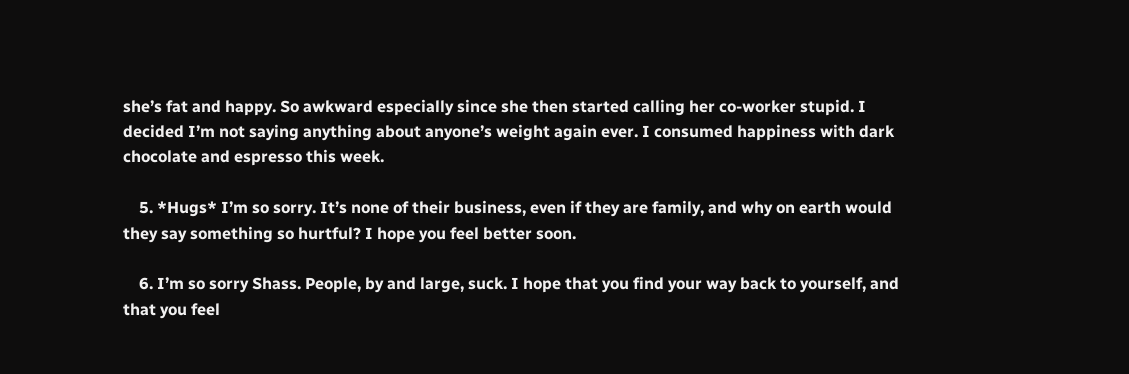she’s fat and happy. So awkward especially since she then started calling her co-worker stupid. I decided I’m not saying anything about anyone’s weight again ever. I consumed happiness with dark chocolate and espresso this week.

    5. *Hugs* I’m so sorry. It’s none of their business, even if they are family, and why on earth would they say something so hurtful? I hope you feel better soon.

    6. I’m so sorry Shass. People, by and large, suck. I hope that you find your way back to yourself, and that you feel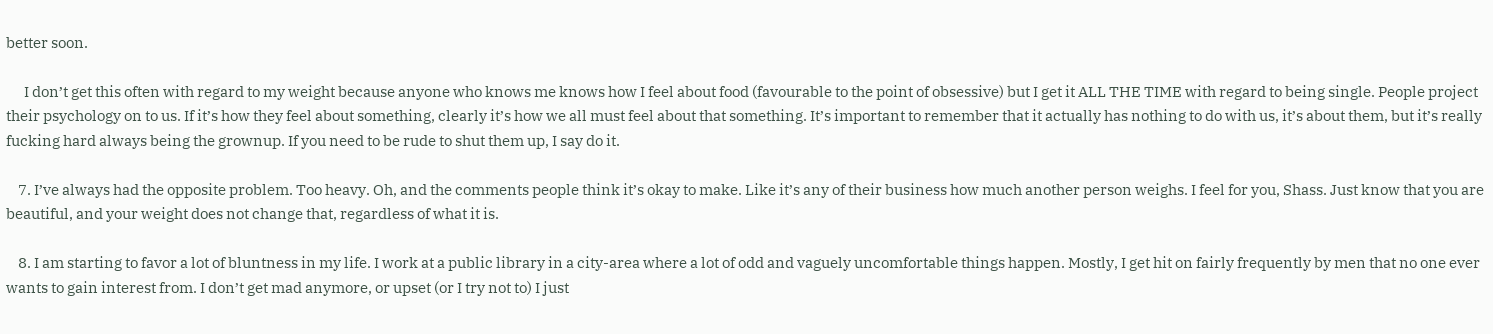better soon.

      I don’t get this often with regard to my weight because anyone who knows me knows how I feel about food (favourable to the point of obsessive) but I get it ALL THE TIME with regard to being single. People project their psychology on to us. If it’s how they feel about something, clearly it’s how we all must feel about that something. It’s important to remember that it actually has nothing to do with us, it’s about them, but it’s really fucking hard always being the grownup. If you need to be rude to shut them up, I say do it.

    7. I’ve always had the opposite problem. Too heavy. Oh, and the comments people think it’s okay to make. Like it’s any of their business how much another person weighs. I feel for you, Shass. Just know that you are beautiful, and your weight does not change that, regardless of what it is.

    8. I am starting to favor a lot of bluntness in my life. I work at a public library in a city-area where a lot of odd and vaguely uncomfortable things happen. Mostly, I get hit on fairly frequently by men that no one ever wants to gain interest from. I don’t get mad anymore, or upset (or I try not to) I just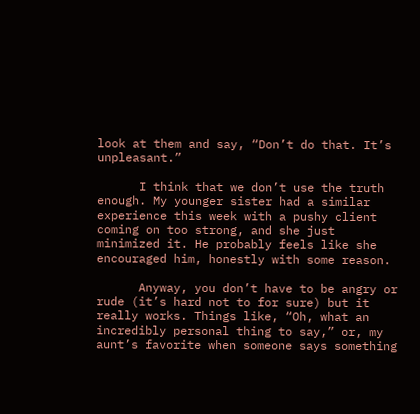look at them and say, “Don’t do that. It’s unpleasant.”

      I think that we don’t use the truth enough. My younger sister had a similar experience this week with a pushy client coming on too strong, and she just minimized it. He probably feels like she encouraged him, honestly with some reason.

      Anyway, you don’t have to be angry or rude (it’s hard not to for sure) but it really works. Things like, “Oh, what an incredibly personal thing to say,” or, my aunt’s favorite when someone says something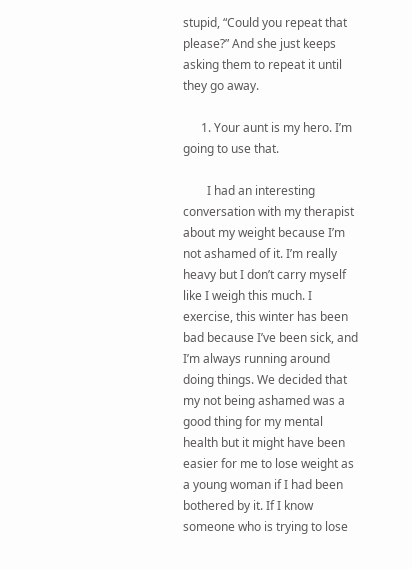stupid, “Could you repeat that please?” And she just keeps asking them to repeat it until they go away.

      1. Your aunt is my hero. I’m going to use that.

        I had an interesting conversation with my therapist about my weight because I’m not ashamed of it. I’m really heavy but I don’t carry myself like I weigh this much. I exercise, this winter has been bad because I’ve been sick, and I’m always running around doing things. We decided that my not being ashamed was a good thing for my mental health but it might have been easier for me to lose weight as a young woman if I had been bothered by it. If I know someone who is trying to lose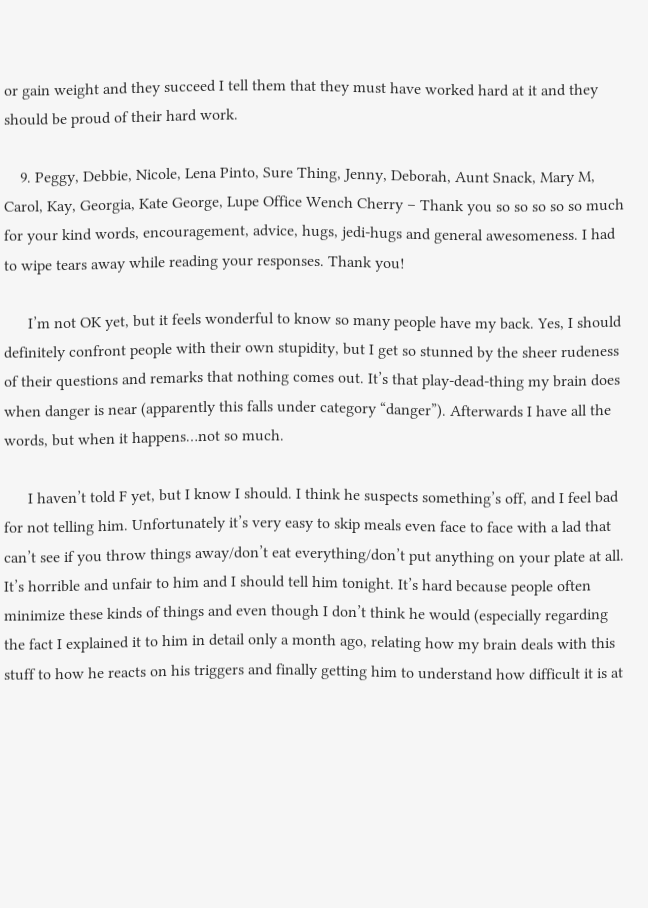or gain weight and they succeed I tell them that they must have worked hard at it and they should be proud of their hard work.

    9. Peggy, Debbie, Nicole, Lena Pinto, Sure Thing, Jenny, Deborah, Aunt Snack, Mary M, Carol, Kay, Georgia, Kate George, Lupe Office Wench Cherry – Thank you so so so so so much for your kind words, encouragement, advice, hugs, jedi-hugs and general awesomeness. I had to wipe tears away while reading your responses. Thank you!

      I’m not OK yet, but it feels wonderful to know so many people have my back. Yes, I should definitely confront people with their own stupidity, but I get so stunned by the sheer rudeness of their questions and remarks that nothing comes out. It’s that play-dead-thing my brain does when danger is near (apparently this falls under category “danger”). Afterwards I have all the words, but when it happens…not so much.

      I haven’t told F yet, but I know I should. I think he suspects something’s off, and I feel bad for not telling him. Unfortunately it’s very easy to skip meals even face to face with a lad that can’t see if you throw things away/don’t eat everything/don’t put anything on your plate at all. It’s horrible and unfair to him and I should tell him tonight. It’s hard because people often minimize these kinds of things and even though I don’t think he would (especially regarding the fact I explained it to him in detail only a month ago, relating how my brain deals with this stuff to how he reacts on his triggers and finally getting him to understand how difficult it is at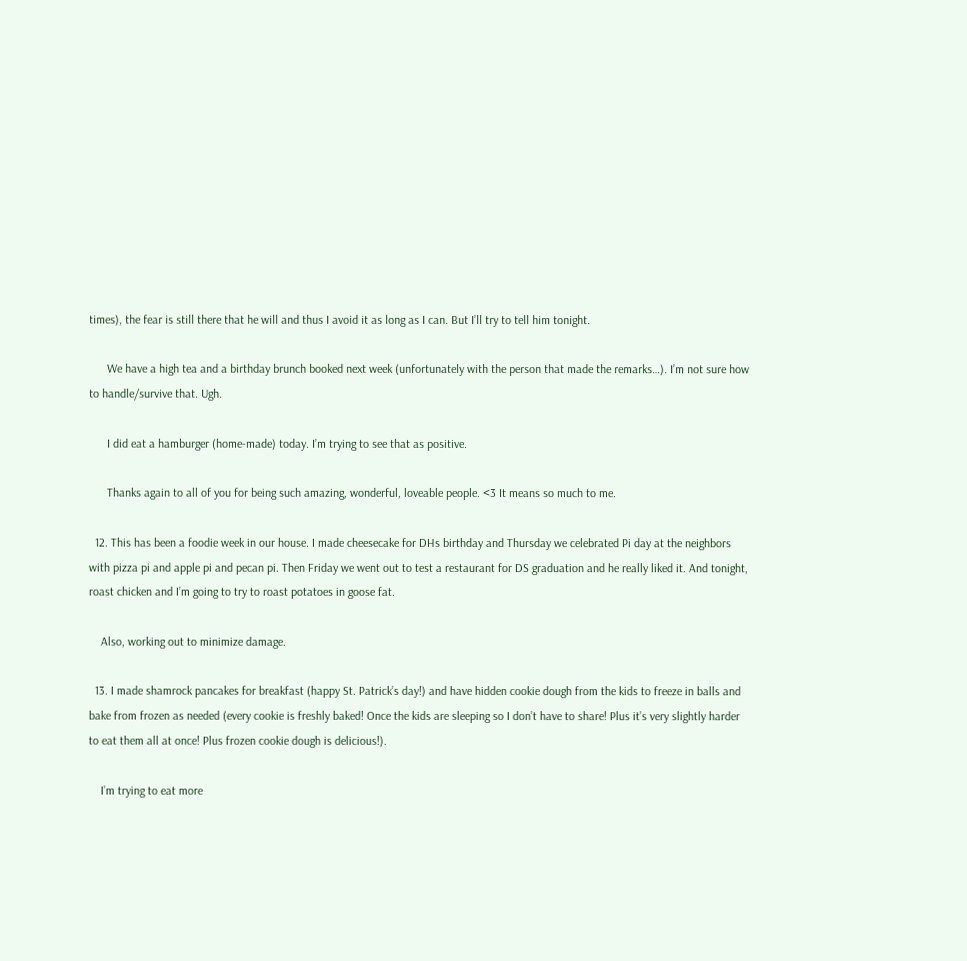times), the fear is still there that he will and thus I avoid it as long as I can. But I’ll try to tell him tonight.

      We have a high tea and a birthday brunch booked next week (unfortunately with the person that made the remarks…). I’m not sure how to handle/survive that. Ugh.

      I did eat a hamburger (home-made) today. I’m trying to see that as positive.

      Thanks again to all of you for being such amazing, wonderful, loveable people. <3 It means so much to me.

  12. This has been a foodie week in our house. I made cheesecake for DHs birthday and Thursday we celebrated Pi day at the neighbors with pizza pi and apple pi and pecan pi. Then Friday we went out to test a restaurant for DS graduation and he really liked it. And tonight, roast chicken and I’m going to try to roast potatoes in goose fat.

    Also, working out to minimize damage.

  13. I made shamrock pancakes for breakfast (happy St. Patrick’s day!) and have hidden cookie dough from the kids to freeze in balls and bake from frozen as needed (every cookie is freshly baked! Once the kids are sleeping so I don’t have to share! Plus it’s very slightly harder to eat them all at once! Plus frozen cookie dough is delicious!).

    I’m trying to eat more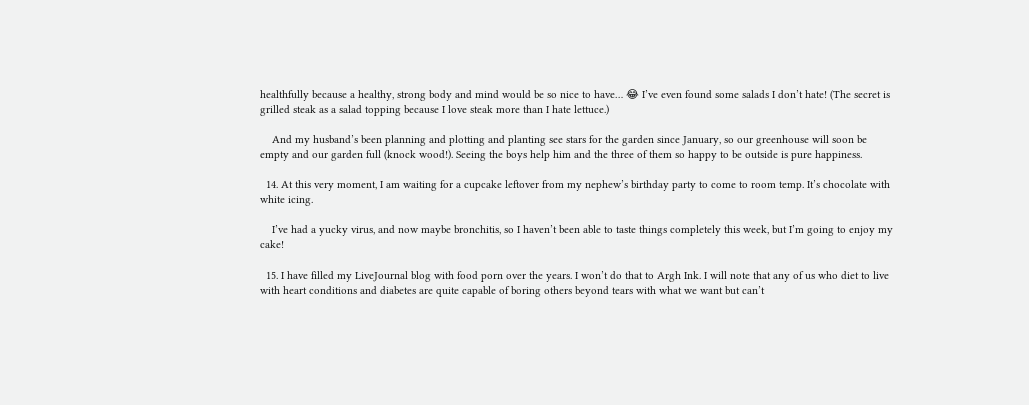healthfully because a healthy, strong body and mind would be so nice to have… 😂 I’ve even found some salads I don’t hate! (The secret is grilled steak as a salad topping because I love steak more than I hate lettuce.)

    And my husband’s been planning and plotting and planting see stars for the garden since January, so our greenhouse will soon be empty and our garden full (knock wood!). Seeing the boys help him and the three of them so happy to be outside is pure happiness.

  14. At this very moment, I am waiting for a cupcake leftover from my nephew’s birthday party to come to room temp. It’s chocolate with white icing.

    I’ve had a yucky virus, and now maybe bronchitis, so I haven’t been able to taste things completely this week, but I’m going to enjoy my cake!

  15. I have filled my LiveJournal blog with food porn over the years. I won’t do that to Argh Ink. I will note that any of us who diet to live with heart conditions and diabetes are quite capable of boring others beyond tears with what we want but can’t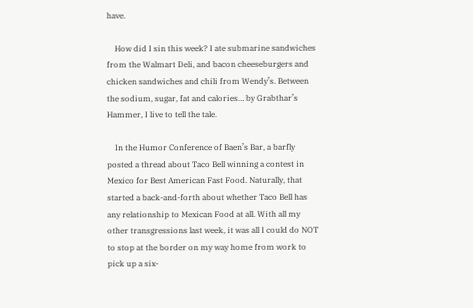have.

    How did I sin this week? I ate submarine sandwiches from the Walmart Deli, and bacon cheeseburgers and chicken sandwiches and chili from Wendy’s. Between the sodium, sugar, fat and calories… by Grabthar’s Hammer, I live to tell the tale.

    In the Humor Conference of Baen’s Bar, a barfly posted a thread about Taco Bell winning a contest in Mexico for Best American Fast Food. Naturally, that started a back-and-forth about whether Taco Bell has any relationship to Mexican Food at all. With all my other transgressions last week, it was all I could do NOT to stop at the border on my way home from work to pick up a six-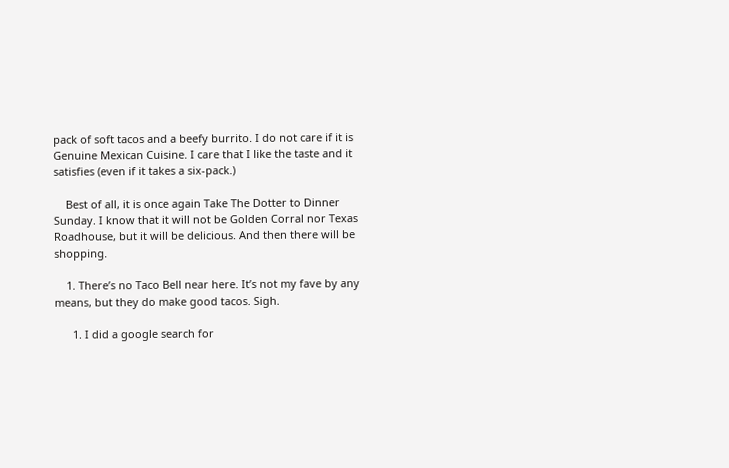pack of soft tacos and a beefy burrito. I do not care if it is Genuine Mexican Cuisine. I care that I like the taste and it satisfies (even if it takes a six-pack.)

    Best of all, it is once again Take The Dotter to Dinner Sunday. I know that it will not be Golden Corral nor Texas Roadhouse, but it will be delicious. And then there will be shopping.

    1. There’s no Taco Bell near here. It’s not my fave by any means, but they do make good tacos. Sigh.

      1. I did a google search for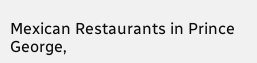Mexican Restaurants in Prince George,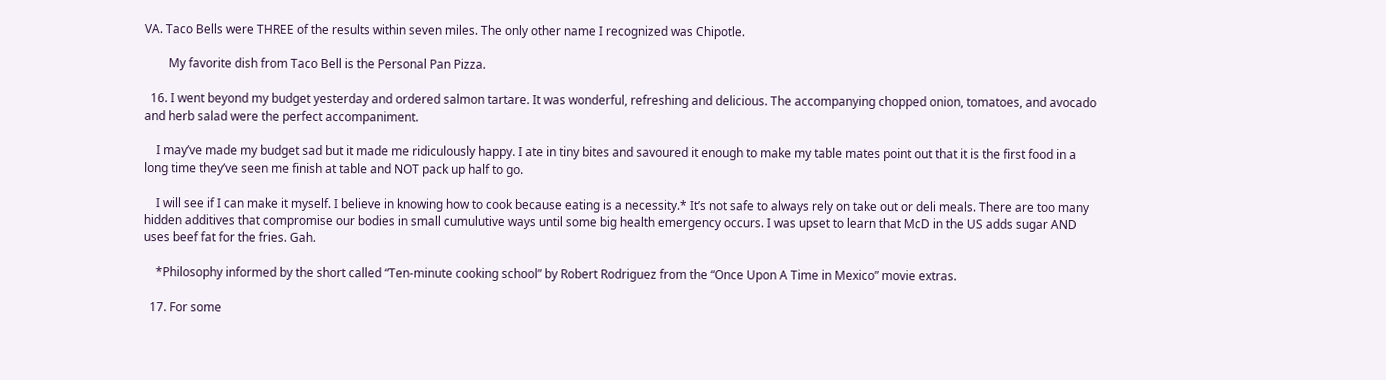VA. Taco Bells were THREE of the results within seven miles. The only other name I recognized was Chipotle.

        My favorite dish from Taco Bell is the Personal Pan Pizza.

  16. I went beyond my budget yesterday and ordered salmon tartare. It was wonderful, refreshing and delicious. The accompanying chopped onion, tomatoes, and avocado and herb salad were the perfect accompaniment.

    I may’ve made my budget sad but it made me ridiculously happy. I ate in tiny bites and savoured it enough to make my table mates point out that it is the first food in a long time they’ve seen me finish at table and NOT pack up half to go.

    I will see if I can make it myself. I believe in knowing how to cook because eating is a necessity.* It’s not safe to always rely on take out or deli meals. There are too many hidden additives that compromise our bodies in small cumulutive ways until some big health emergency occurs. I was upset to learn that McD in the US adds sugar AND uses beef fat for the fries. Gah.

    *Philosophy informed by the short called “Ten-minute cooking school” by Robert Rodriguez from the “Once Upon A Time in Mexico” movie extras.

  17. For some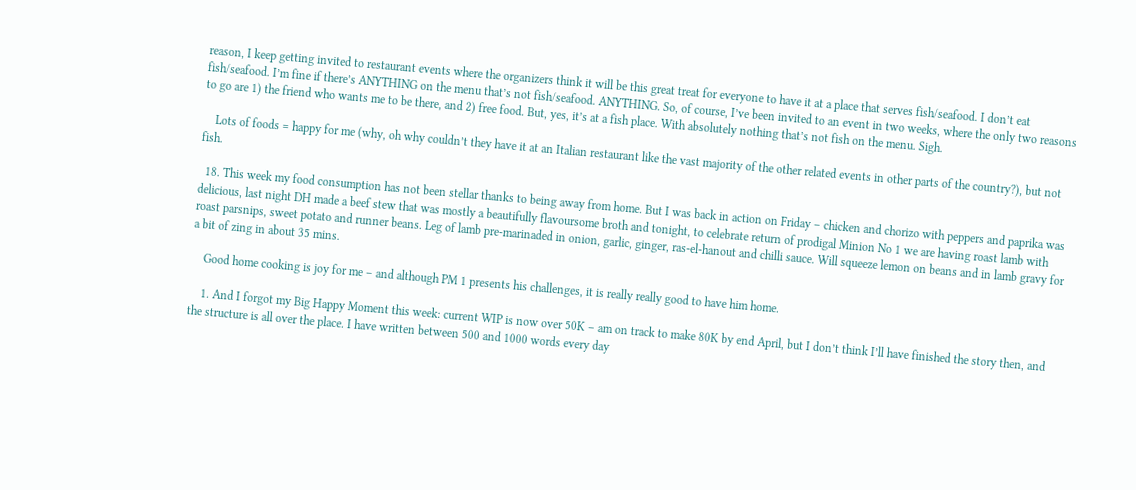reason, I keep getting invited to restaurant events where the organizers think it will be this great treat for everyone to have it at a place that serves fish/seafood. I don’t eat fish/seafood. I’m fine if there’s ANYTHING on the menu that’s not fish/seafood. ANYTHING. So, of course, I’ve been invited to an event in two weeks, where the only two reasons to go are 1) the friend who wants me to be there, and 2) free food. But, yes, it’s at a fish place. With absolutely nothing that’s not fish on the menu. Sigh.

    Lots of foods = happy for me (why, oh why couldn’t they have it at an Italian restaurant like the vast majority of the other related events in other parts of the country?), but not fish.

  18. This week my food consumption has not been stellar thanks to being away from home. But I was back in action on Friday – chicken and chorizo with peppers and paprika was delicious, last night DH made a beef stew that was mostly a beautifully flavoursome broth and tonight, to celebrate return of prodigal Minion No 1 we are having roast lamb with roast parsnips, sweet potato and runner beans. Leg of lamb pre-marinaded in onion, garlic, ginger, ras-el-hanout and chilli sauce. Will squeeze lemon on beans and in lamb gravy for a bit of zing in about 35 mins.

    Good home cooking is joy for me – and although PM 1 presents his challenges, it is really really good to have him home.

    1. And I forgot my Big Happy Moment this week: current WIP is now over 50K – am on track to make 80K by end April, but I don’t think I’ll have finished the story then, and the structure is all over the place. I have written between 500 and 1000 words every day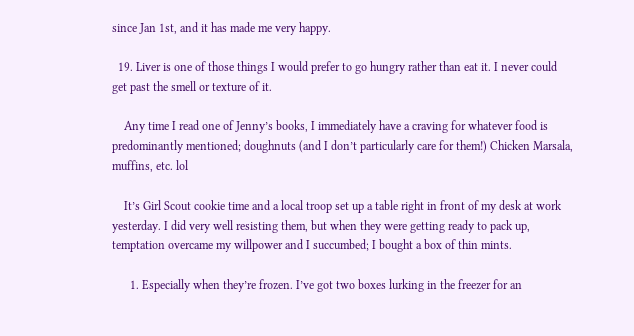since Jan 1st, and it has made me very happy.

  19. Liver is one of those things I would prefer to go hungry rather than eat it. I never could get past the smell or texture of it.

    Any time I read one of Jenny’s books, I immediately have a craving for whatever food is predominantly mentioned; doughnuts (and I don’t particularly care for them!) Chicken Marsala, muffins, etc. lol

    It’s Girl Scout cookie time and a local troop set up a table right in front of my desk at work yesterday. I did very well resisting them, but when they were getting ready to pack up, temptation overcame my willpower and I succumbed; I bought a box of thin mints.

      1. Especially when they’re frozen. I’ve got two boxes lurking in the freezer for an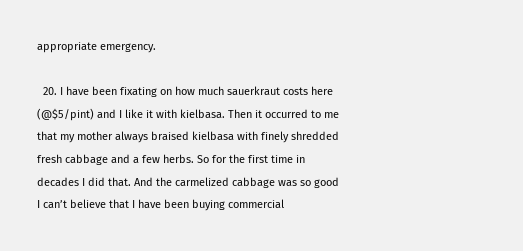appropriate emergency.

  20. I have been fixating on how much sauerkraut costs here (@$5/pint) and I like it with kielbasa. Then it occurred to me that my mother always braised kielbasa with finely shredded fresh cabbage and a few herbs. So for the first time in decades I did that. And the carmelized cabbage was so good I can’t believe that I have been buying commercial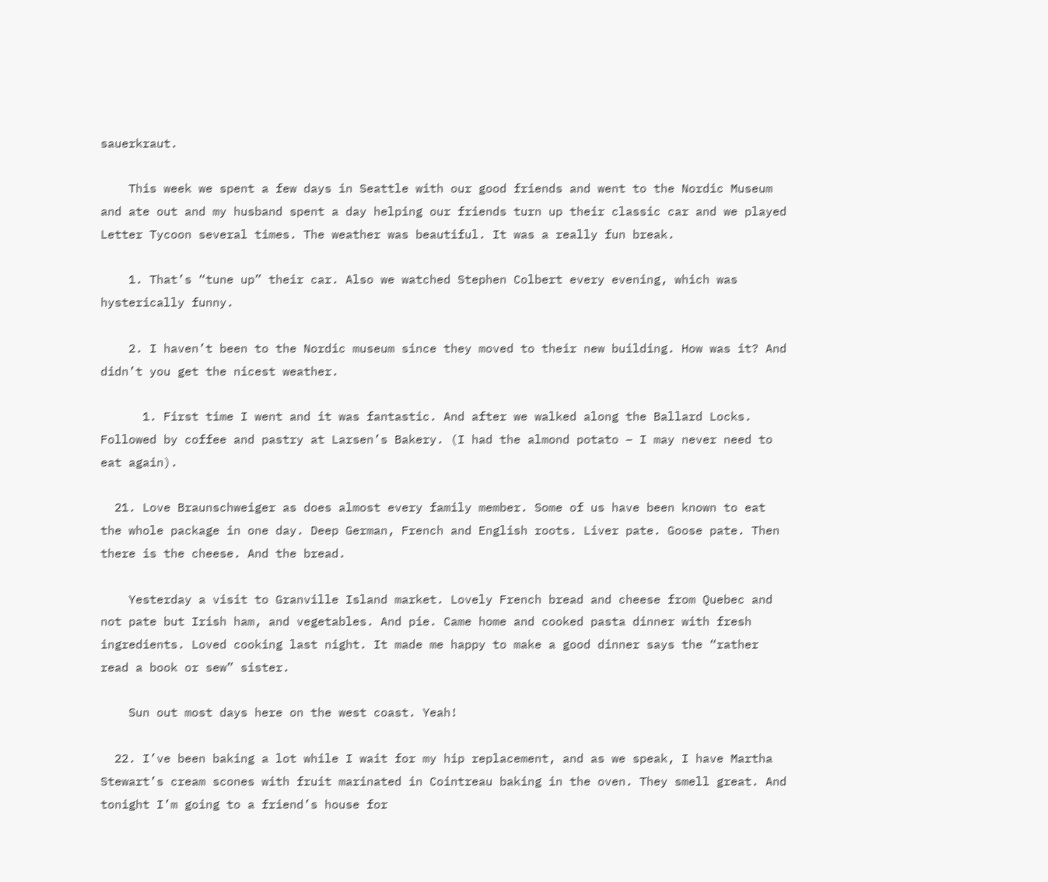sauerkraut.

    This week we spent a few days in Seattle with our good friends and went to the Nordic Museum and ate out and my husband spent a day helping our friends turn up their classic car and we played Letter Tycoon several times. The weather was beautiful. It was a really fun break.

    1. That’s “tune up” their car. Also we watched Stephen Colbert every evening, which was hysterically funny.

    2. I haven’t been to the Nordic museum since they moved to their new building. How was it? And didn’t you get the nicest weather.

      1. First time I went and it was fantastic. And after we walked along the Ballard Locks. Followed by coffee and pastry at Larsen’s Bakery. (I had the almond potato – I may never need to eat again).

  21. Love Braunschweiger as does almost every family member. Some of us have been known to eat the whole package in one day. Deep German, French and English roots. Liver pate. Goose pate. Then there is the cheese. And the bread.

    Yesterday a visit to Granville Island market. Lovely French bread and cheese from Quebec and not pate but Irish ham, and vegetables. And pie. Came home and cooked pasta dinner with fresh ingredients. Loved cooking last night. It made me happy to make a good dinner says the “rather read a book or sew” sister.

    Sun out most days here on the west coast. Yeah!

  22. I’ve been baking a lot while I wait for my hip replacement, and as we speak, I have Martha Stewart’s cream scones with fruit marinated in Cointreau baking in the oven. They smell great. And tonight I’m going to a friend’s house for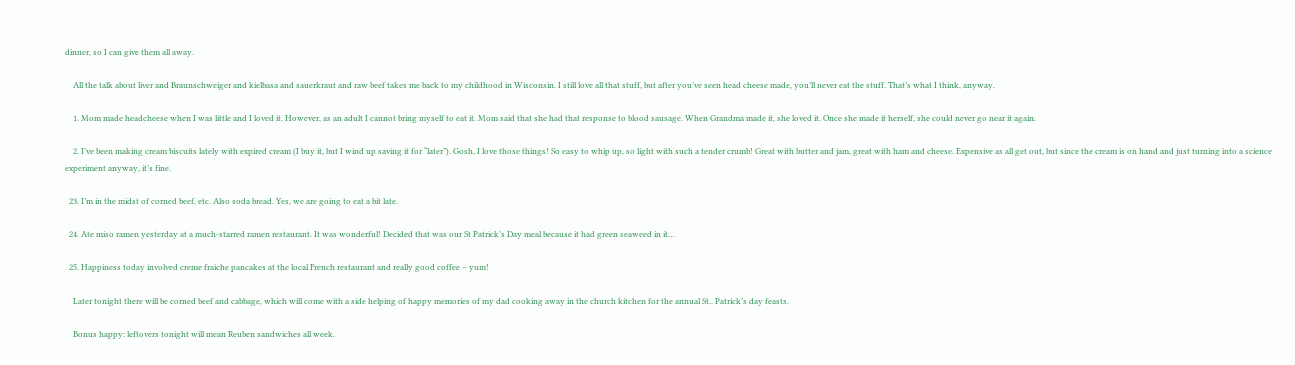dinner, so I can give them all away.

    All the talk about liver and Braunschweiger and kielbasa and sauerkraut and raw beef takes me back to my childhood in Wisconsin. I still love all that stuff, but after you’ve seen head cheese made, you’ll never eat the stuff. That’s what I think, anyway.

    1. Mom made headcheese when I was little and I loved it. However, as an adult I cannot bring myself to eat it. Mom said that she had that response to blood sausage. When Grandma made it, she loved it. Once she made it herself, she could never go near it again.

    2. I’ve been making cream biscuits lately with expired cream (I buy it, but I wind up saving it for “later”). Gosh, I love those things! So easy to whip up, so light with such a tender crumb! Great with butter and jam, great with ham and cheese. Expensive as all get out, but since the cream is on hand and just turning into a science experiment anyway, it’s fine.

  23. I’m in the midst of corned beef, etc. Also soda bread. Yes, we are going to eat a bit late.

  24. Ate miso ramen yesterday at a much-starred ramen restaurant. It was wonderful! Decided that was our St Patrick’s Day meal because it had green seaweed in it…

  25. Happiness today involved creme fraiche pancakes at the local French restaurant and really good coffee – yum!

    Later tonight there will be corned beef and cabbage, which will come with a side helping of happy memories of my dad cooking away in the church kitchen for the annual St.. Patrick’s day feasts.

    Bonus happy: leftovers tonight will mean Reuben sandwiches all week.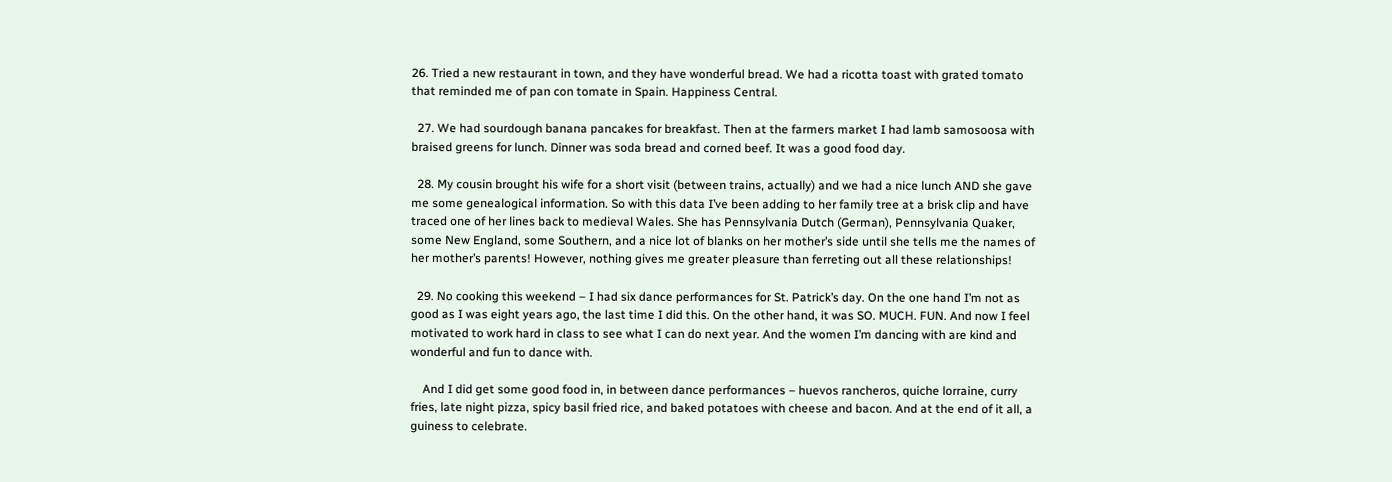26. Tried a new restaurant in town, and they have wonderful bread. We had a ricotta toast with grated tomato that reminded me of pan con tomate in Spain. Happiness Central.

  27. We had sourdough banana pancakes for breakfast. Then at the farmers market I had lamb samosoosa with braised greens for lunch. Dinner was soda bread and corned beef. It was a good food day.

  28. My cousin brought his wife for a short visit (between trains, actually) and we had a nice lunch AND she gave me some genealogical information. So with this data I’ve been adding to her family tree at a brisk clip and have traced one of her lines back to medieval Wales. She has Pennsylvania Dutch (German), Pennsylvania Quaker, some New England, some Southern, and a nice lot of blanks on her mother’s side until she tells me the names of her mother’s parents! However, nothing gives me greater pleasure than ferreting out all these relationships!

  29. No cooking this weekend – I had six dance performances for St. Patrick’s day. On the one hand I’m not as good as I was eight years ago, the last time I did this. On the other hand, it was SO. MUCH. FUN. And now I feel motivated to work hard in class to see what I can do next year. And the women I’m dancing with are kind and wonderful and fun to dance with.

    And I did get some good food in, in between dance performances – huevos rancheros, quiche lorraine, curry fries, late night pizza, spicy basil fried rice, and baked potatoes with cheese and bacon. And at the end of it all, a guiness to celebrate.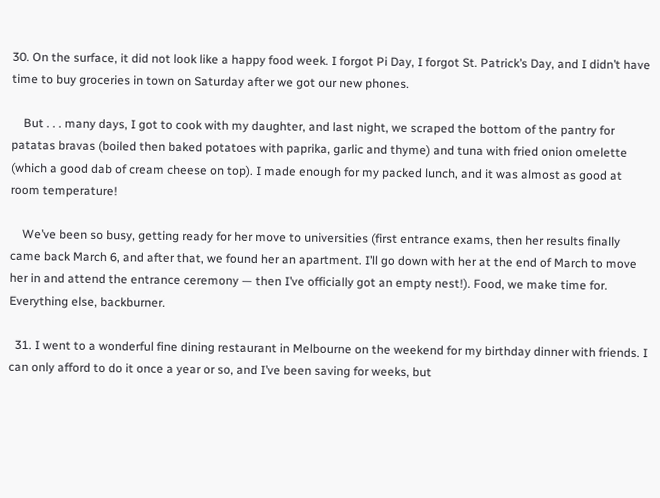30. On the surface, it did not look like a happy food week. I forgot Pi Day, I forgot St. Patrick’s Day, and I didn’t have time to buy groceries in town on Saturday after we got our new phones.

    But . . . many days, I got to cook with my daughter, and last night, we scraped the bottom of the pantry for patatas bravas (boiled then baked potatoes with paprika, garlic and thyme) and tuna with fried onion omelette (which a good dab of cream cheese on top). I made enough for my packed lunch, and it was almost as good at room temperature!

    We’ve been so busy, getting ready for her move to universities (first entrance exams, then her results finally came back March 6, and after that, we found her an apartment. I’ll go down with her at the end of March to move her in and attend the entrance ceremony — then I’ve officially got an empty nest!). Food, we make time for. Everything else, backburner.

  31. I went to a wonderful fine dining restaurant in Melbourne on the weekend for my birthday dinner with friends. I can only afford to do it once a year or so, and I’ve been saving for weeks, but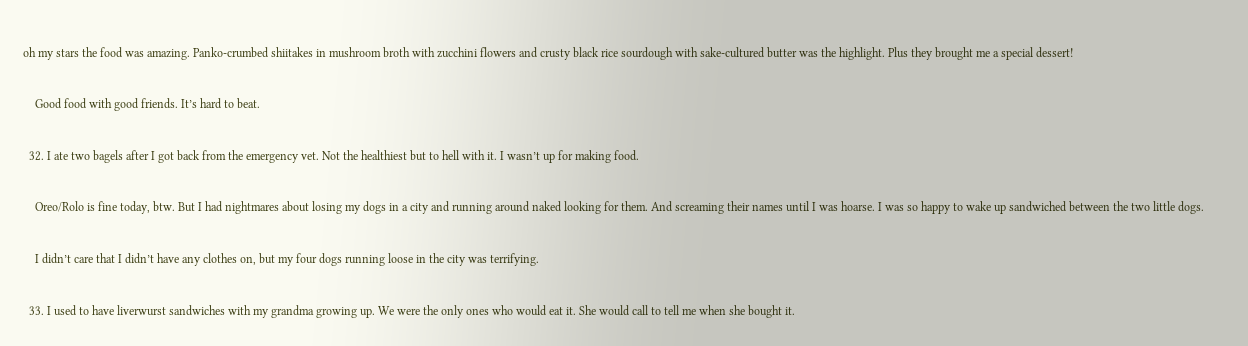oh my stars the food was amazing. Panko-crumbed shiitakes in mushroom broth with zucchini flowers and crusty black rice sourdough with sake-cultured butter was the highlight. Plus they brought me a special dessert!

    Good food with good friends. It’s hard to beat.

  32. I ate two bagels after I got back from the emergency vet. Not the healthiest but to hell with it. I wasn’t up for making food.

    Oreo/Rolo is fine today, btw. But I had nightmares about losing my dogs in a city and running around naked looking for them. And screaming their names until I was hoarse. I was so happy to wake up sandwiched between the two little dogs.

    I didn’t care that I didn’t have any clothes on, but my four dogs running loose in the city was terrifying.

  33. I used to have liverwurst sandwiches with my grandma growing up. We were the only ones who would eat it. She would call to tell me when she bought it.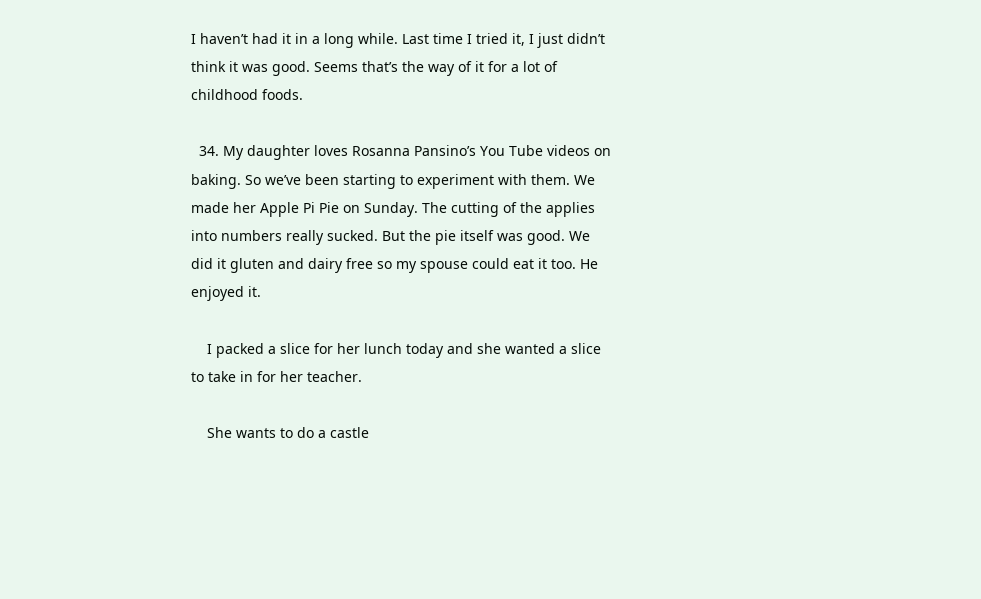I haven’t had it in a long while. Last time I tried it, I just didn’t think it was good. Seems that’s the way of it for a lot of childhood foods.

  34. My daughter loves Rosanna Pansino’s You Tube videos on baking. So we’ve been starting to experiment with them. We made her Apple Pi Pie on Sunday. The cutting of the applies into numbers really sucked. But the pie itself was good. We did it gluten and dairy free so my spouse could eat it too. He enjoyed it.

    I packed a slice for her lunch today and she wanted a slice to take in for her teacher.

    She wants to do a castle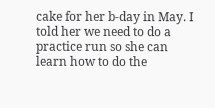cake for her b-day in May. I told her we need to do a practice run so she can learn how to do the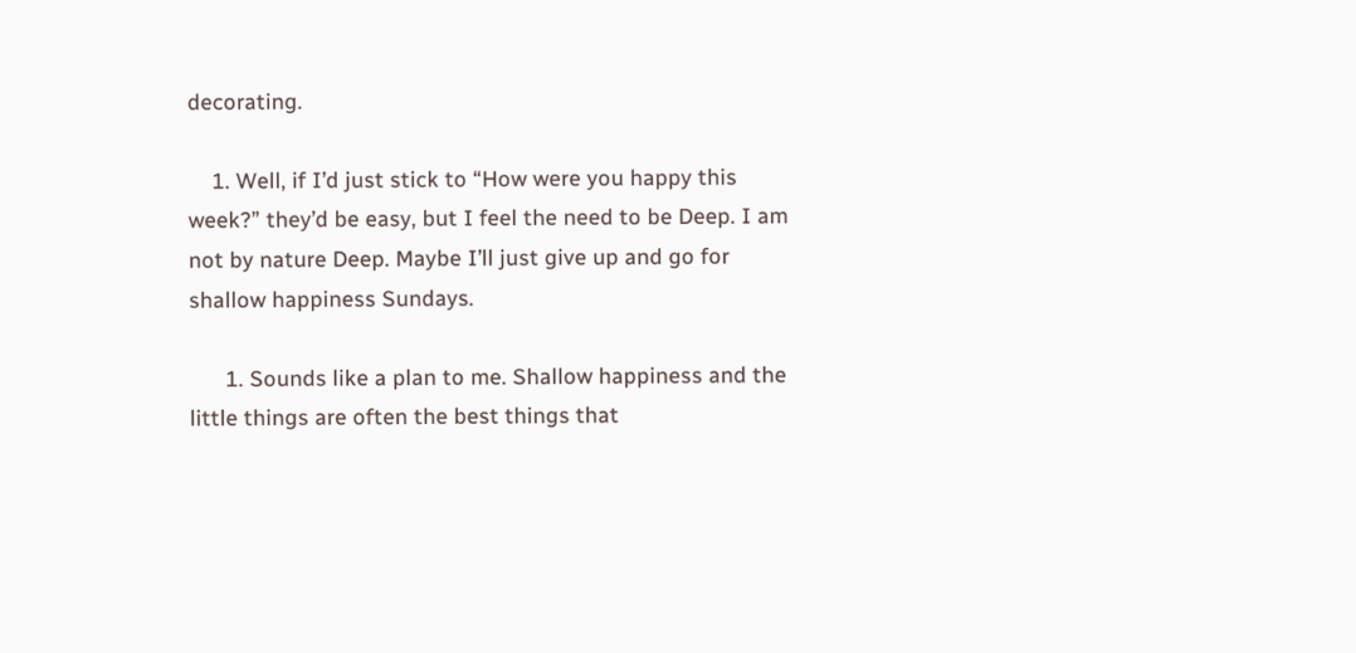decorating.

    1. Well, if I’d just stick to “How were you happy this week?” they’d be easy, but I feel the need to be Deep. I am not by nature Deep. Maybe I’ll just give up and go for shallow happiness Sundays.

      1. Sounds like a plan to me. Shallow happiness and the little things are often the best things that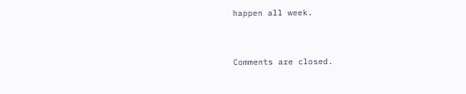happen all week.


Comments are closed.